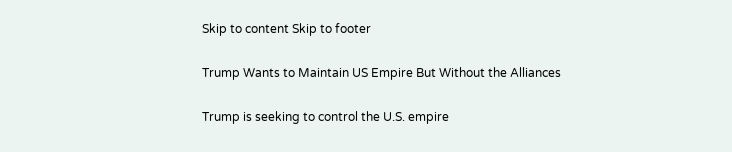Skip to content Skip to footer

Trump Wants to Maintain US Empire But Without the Alliances

Trump is seeking to control the U.S. empire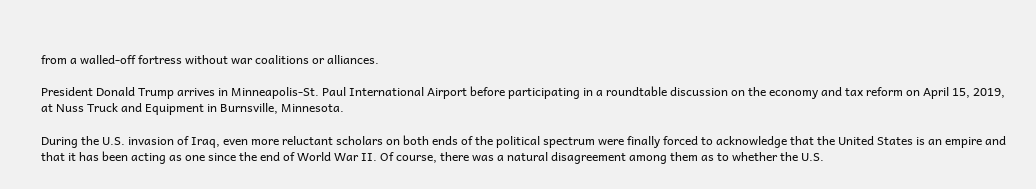from a walled-off fortress without war coalitions or alliances.

President Donald Trump arrives in Minneapolis-St. Paul International Airport before participating in a roundtable discussion on the economy and tax reform on April 15, 2019, at Nuss Truck and Equipment in Burnsville, Minnesota.

During the U.S. invasion of Iraq, even more reluctant scholars on both ends of the political spectrum were finally forced to acknowledge that the United States is an empire and that it has been acting as one since the end of World War II. Of course, there was a natural disagreement among them as to whether the U.S.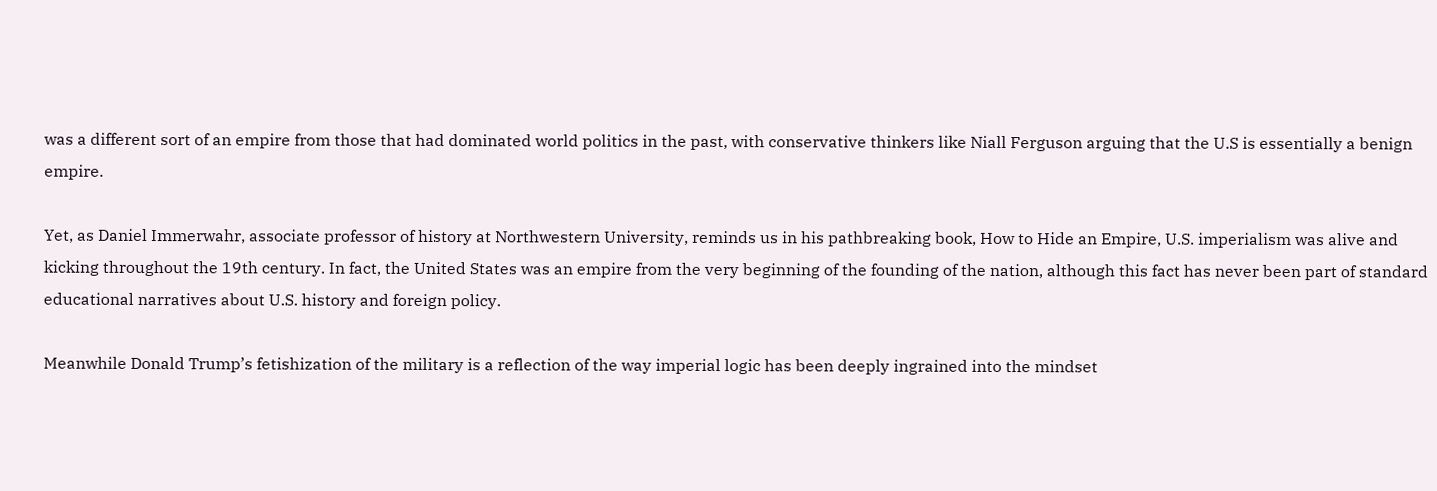was a different sort of an empire from those that had dominated world politics in the past, with conservative thinkers like Niall Ferguson arguing that the U.S is essentially a benign empire.

Yet, as Daniel Immerwahr, associate professor of history at Northwestern University, reminds us in his pathbreaking book, How to Hide an Empire, U.S. imperialism was alive and kicking throughout the 19th century. In fact, the United States was an empire from the very beginning of the founding of the nation, although this fact has never been part of standard educational narratives about U.S. history and foreign policy.

Meanwhile Donald Trump’s fetishization of the military is a reflection of the way imperial logic has been deeply ingrained into the mindset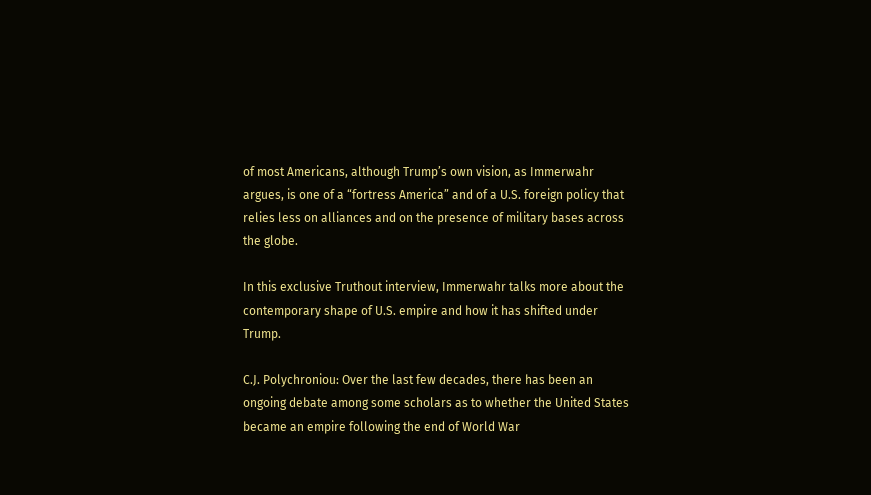of most Americans, although Trump’s own vision, as Immerwahr argues, is one of a “fortress America” and of a U.S. foreign policy that relies less on alliances and on the presence of military bases across the globe.

In this exclusive Truthout interview, Immerwahr talks more about the contemporary shape of U.S. empire and how it has shifted under Trump.

C.J. Polychroniou: Over the last few decades, there has been an ongoing debate among some scholars as to whether the United States became an empire following the end of World War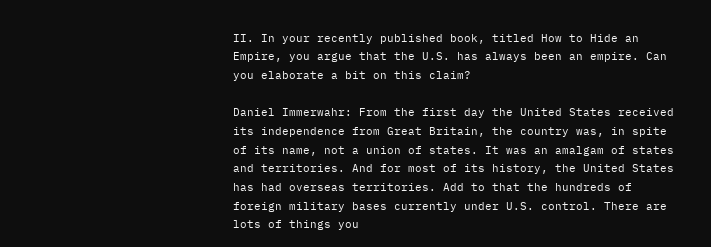II. In your recently published book, titled How to Hide an Empire, you argue that the U.S. has always been an empire. Can you elaborate a bit on this claim?

Daniel Immerwahr: From the first day the United States received its independence from Great Britain, the country was, in spite of its name, not a union of states. It was an amalgam of states and territories. And for most of its history, the United States has had overseas territories. Add to that the hundreds of foreign military bases currently under U.S. control. There are lots of things you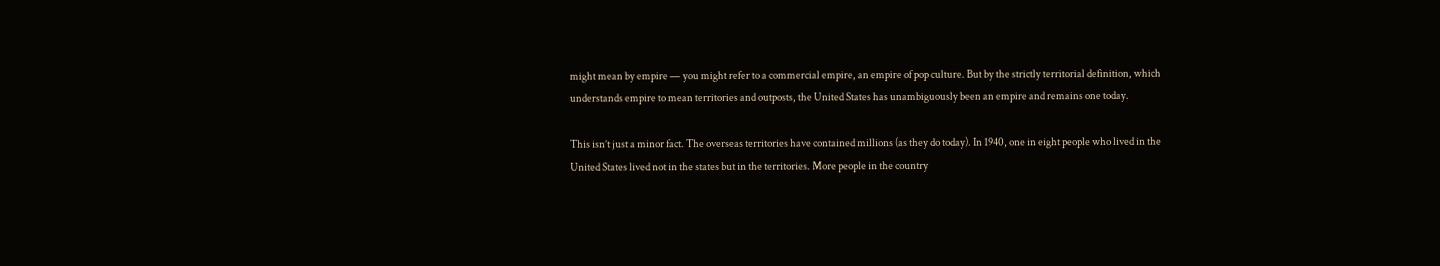might mean by empire — you might refer to a commercial empire, an empire of pop culture. But by the strictly territorial definition, which understands empire to mean territories and outposts, the United States has unambiguously been an empire and remains one today.

This isn’t just a minor fact. The overseas territories have contained millions (as they do today). In 1940, one in eight people who lived in the United States lived not in the states but in the territories. More people in the country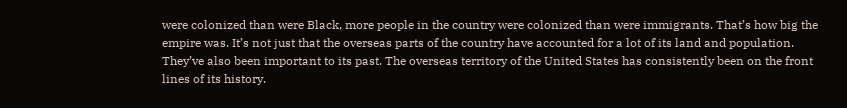were colonized than were Black, more people in the country were colonized than were immigrants. That’s how big the empire was. It’s not just that the overseas parts of the country have accounted for a lot of its land and population. They’ve also been important to its past. The overseas territory of the United States has consistently been on the front lines of its history.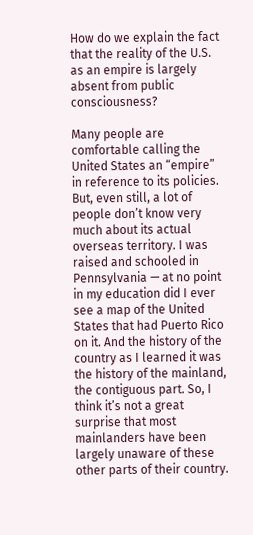How do we explain the fact that the reality of the U.S. as an empire is largely absent from public consciousness?

Many people are comfortable calling the United States an “empire” in reference to its policies. But, even still, a lot of people don’t know very much about its actual overseas territory. I was raised and schooled in Pennsylvania — at no point in my education did I ever see a map of the United States that had Puerto Rico on it. And the history of the country as I learned it was the history of the mainland, the contiguous part. So, I think it’s not a great surprise that most mainlanders have been largely unaware of these other parts of their country.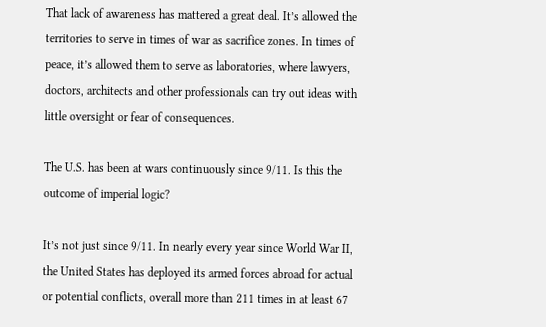That lack of awareness has mattered a great deal. It’s allowed the territories to serve in times of war as sacrifice zones. In times of peace, it’s allowed them to serve as laboratories, where lawyers, doctors, architects and other professionals can try out ideas with little oversight or fear of consequences.

The U.S. has been at wars continuously since 9/11. Is this the outcome of imperial logic?

It’s not just since 9/11. In nearly every year since World War II, the United States has deployed its armed forces abroad for actual or potential conflicts, overall more than 211 times in at least 67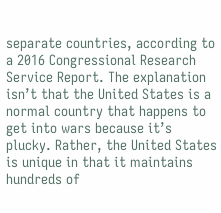separate countries, according to a 2016 Congressional Research Service Report. The explanation isn’t that the United States is a normal country that happens to get into wars because it’s plucky. Rather, the United States is unique in that it maintains hundreds of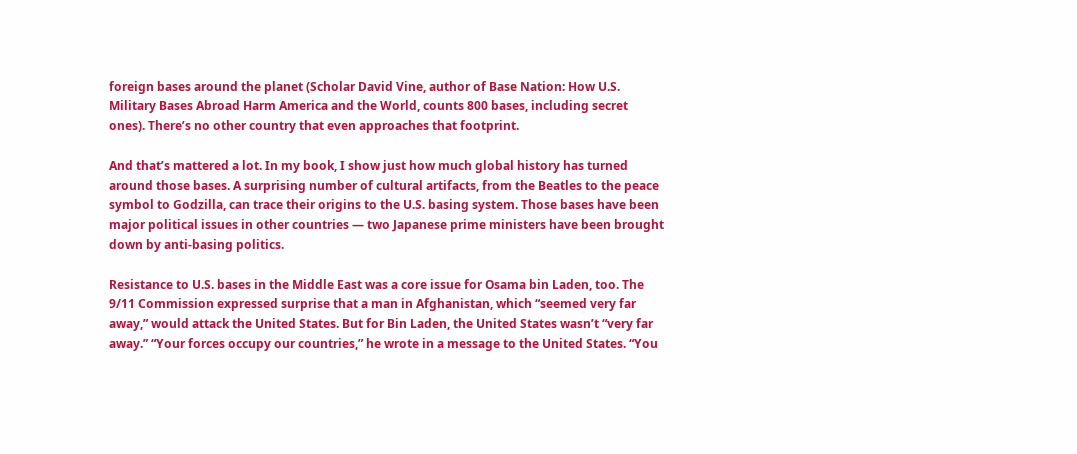foreign bases around the planet (Scholar David Vine, author of Base Nation: How U.S. Military Bases Abroad Harm America and the World, counts 800 bases, including secret ones). There’s no other country that even approaches that footprint.

And that’s mattered a lot. In my book, I show just how much global history has turned around those bases. A surprising number of cultural artifacts, from the Beatles to the peace symbol to Godzilla, can trace their origins to the U.S. basing system. Those bases have been major political issues in other countries — two Japanese prime ministers have been brought down by anti-basing politics.

Resistance to U.S. bases in the Middle East was a core issue for Osama bin Laden, too. The 9/11 Commission expressed surprise that a man in Afghanistan, which “seemed very far away,” would attack the United States. But for Bin Laden, the United States wasn’t “very far away.” “Your forces occupy our countries,” he wrote in a message to the United States. “You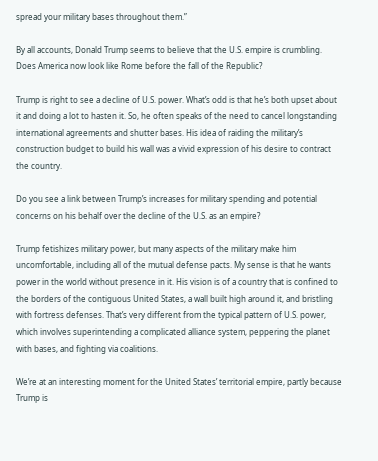spread your military bases throughout them.”

By all accounts, Donald Trump seems to believe that the U.S. empire is crumbling. Does America now look like Rome before the fall of the Republic?

Trump is right to see a decline of U.S. power. What’s odd is that he’s both upset about it and doing a lot to hasten it. So, he often speaks of the need to cancel longstanding international agreements and shutter bases. His idea of raiding the military’s construction budget to build his wall was a vivid expression of his desire to contract the country.

Do you see a link between Trump’s increases for military spending and potential concerns on his behalf over the decline of the U.S. as an empire?

Trump fetishizes military power, but many aspects of the military make him uncomfortable, including all of the mutual defense pacts. My sense is that he wants power in the world without presence in it. His vision is of a country that is confined to the borders of the contiguous United States, a wall built high around it, and bristling with fortress defenses. That’s very different from the typical pattern of U.S. power, which involves superintending a complicated alliance system, peppering the planet with bases, and fighting via coalitions.

We’re at an interesting moment for the United States’ territorial empire, partly because Trump is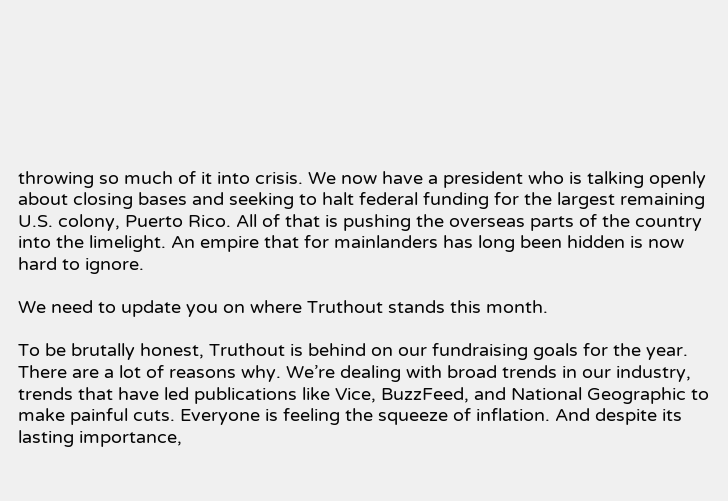throwing so much of it into crisis. We now have a president who is talking openly about closing bases and seeking to halt federal funding for the largest remaining U.S. colony, Puerto Rico. All of that is pushing the overseas parts of the country into the limelight. An empire that for mainlanders has long been hidden is now hard to ignore.

We need to update you on where Truthout stands this month.

To be brutally honest, Truthout is behind on our fundraising goals for the year. There are a lot of reasons why. We’re dealing with broad trends in our industry, trends that have led publications like Vice, BuzzFeed, and National Geographic to make painful cuts. Everyone is feeling the squeeze of inflation. And despite its lasting importance,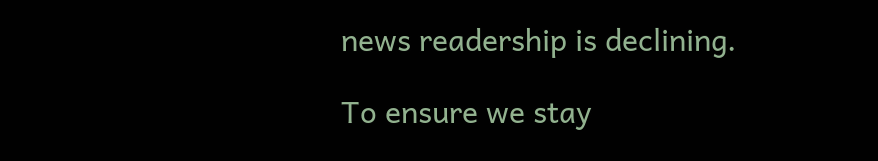news readership is declining.

To ensure we stay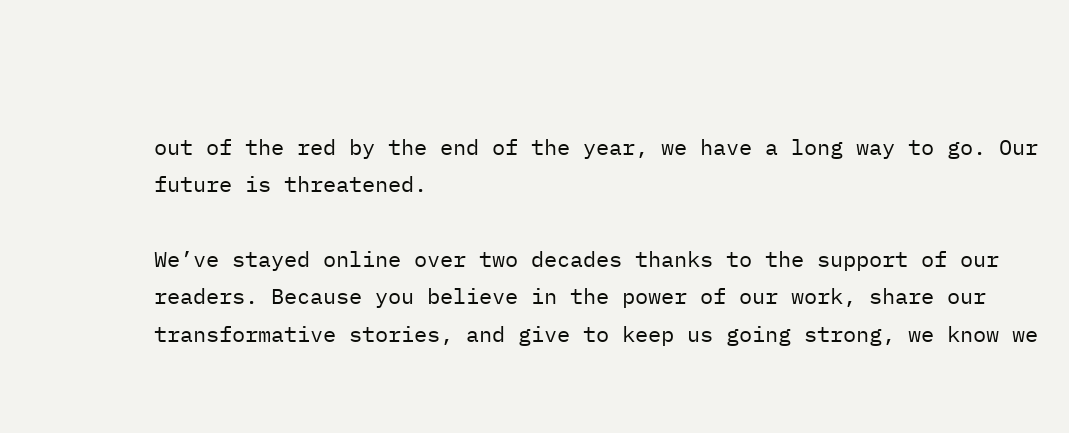out of the red by the end of the year, we have a long way to go. Our future is threatened.

We’ve stayed online over two decades thanks to the support of our readers. Because you believe in the power of our work, share our transformative stories, and give to keep us going strong, we know we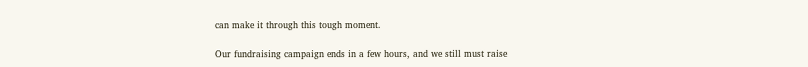can make it through this tough moment.

Our fundraising campaign ends in a few hours, and we still must raise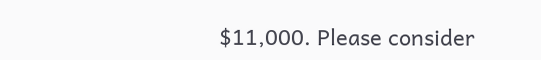$11,000. Please consider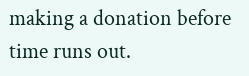making a donation before time runs out.